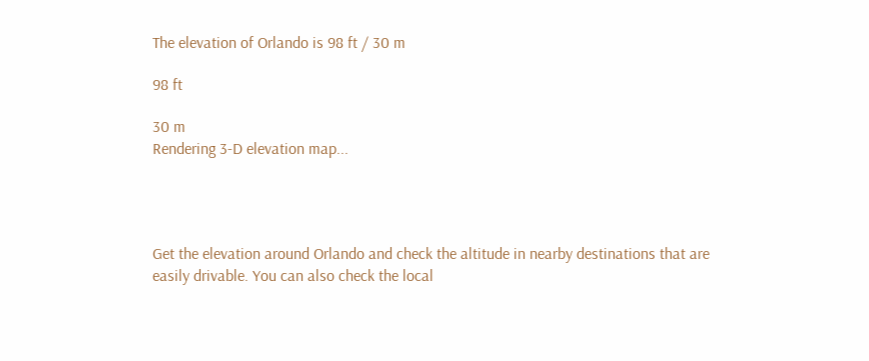The elevation of Orlando is 98 ft / 30 m

98 ft

30 m
Rendering 3-D elevation map...




Get the elevation around Orlando and check the altitude in nearby destinations that are easily drivable. You can also check the local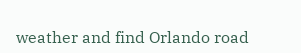weather and find Orlando road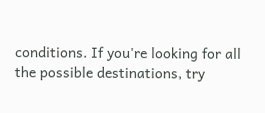conditions. If you're looking for all the possible destinations, try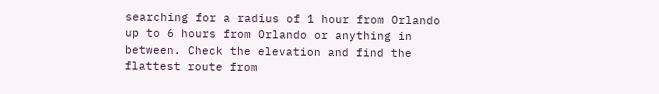searching for a radius of 1 hour from Orlando up to 6 hours from Orlando or anything in between. Check the elevation and find the flattest route from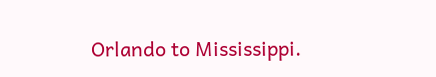Orlando to Mississippi.